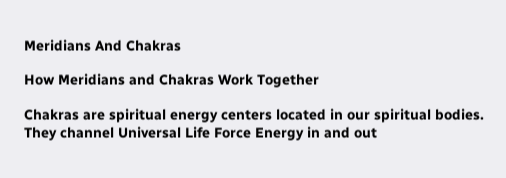Meridians And Chakras

How Meridians and Chakras Work Together

Chakras are spiritual energy centers located in our spiritual bodies. They channel Universal Life Force Energy in and out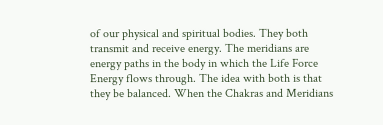of our physical and spiritual bodies. They both transmit and receive energy. The meridians are energy paths in the body in which the Life Force Energy flows through. The idea with both is that they be balanced. When the Chakras and Meridians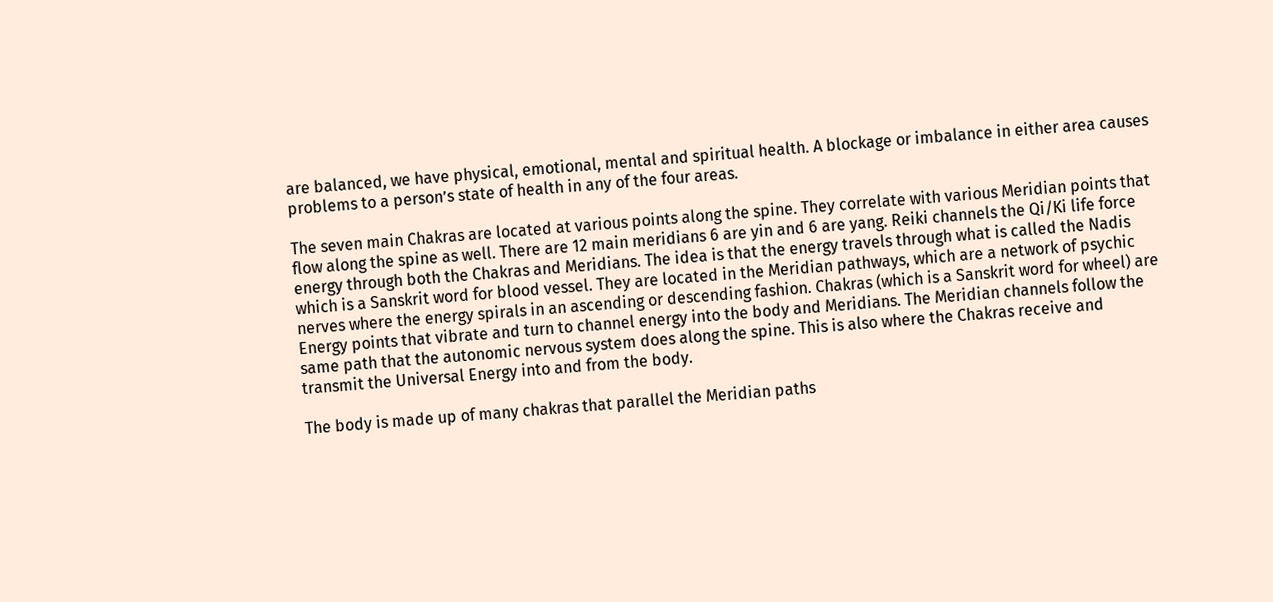are balanced, we have physical, emotional, mental and spiritual health. A blockage or imbalance in either area causes problems to a person’s state of health in any of the four areas.

The seven main Chakras are located at various points along the spine. They correlate with various Meridian points that flow along the spine as well. There are 12 main meridians 6 are yin and 6 are yang. Reiki channels the Qi/Ki life force energy through both the Chakras and Meridians. The idea is that the energy travels through what is called the Nadis which is a Sanskrit word for blood vessel. They are located in the Meridian pathways, which are a network of psychic nerves where the energy spirals in an ascending or descending fashion. Chakras (which is a Sanskrit word for wheel) are Energy points that vibrate and turn to channel energy into the body and Meridians. The Meridian channels follow the same path that the autonomic nervous system does along the spine. This is also where the Chakras receive and transmit the Universal Energy into and from the body.

The body is made up of many chakras that parallel the Meridian paths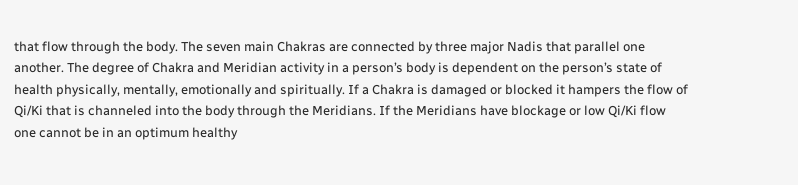that flow through the body. The seven main Chakras are connected by three major Nadis that parallel one another. The degree of Chakra and Meridian activity in a person’s body is dependent on the person’s state of health physically, mentally, emotionally and spiritually. If a Chakra is damaged or blocked it hampers the flow of Qi/Ki that is channeled into the body through the Meridians. If the Meridians have blockage or low Qi/Ki flow one cannot be in an optimum healthy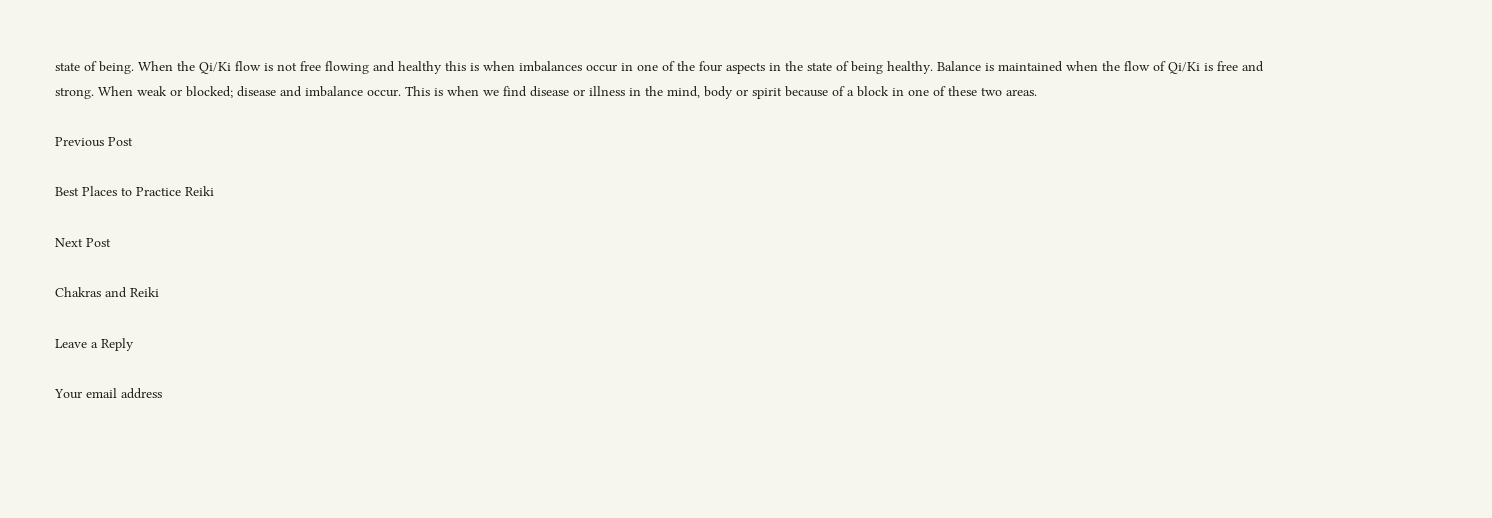state of being. When the Qi/Ki flow is not free flowing and healthy this is when imbalances occur in one of the four aspects in the state of being healthy. Balance is maintained when the flow of Qi/Ki is free and strong. When weak or blocked; disease and imbalance occur. This is when we find disease or illness in the mind, body or spirit because of a block in one of these two areas.

Previous Post

Best Places to Practice Reiki

Next Post

Chakras and Reiki

Leave a Reply

Your email address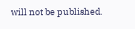will not be published.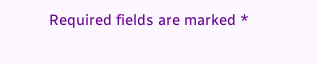Required fields are marked *